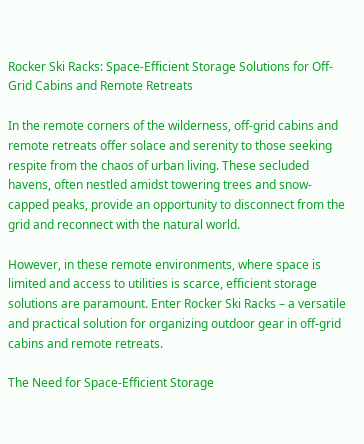Rocker Ski Racks: Space-Efficient Storage Solutions for Off-Grid Cabins and Remote Retreats

In the remote corners of the wilderness, off-grid cabins and remote retreats offer solace and serenity to those seeking respite from the chaos of urban living. These secluded havens, often nestled amidst towering trees and snow-capped peaks, provide an opportunity to disconnect from the grid and reconnect with the natural world.

However, in these remote environments, where space is limited and access to utilities is scarce, efficient storage solutions are paramount. Enter Rocker Ski Racks – a versatile and practical solution for organizing outdoor gear in off-grid cabins and remote retreats.

The Need for Space-Efficient Storage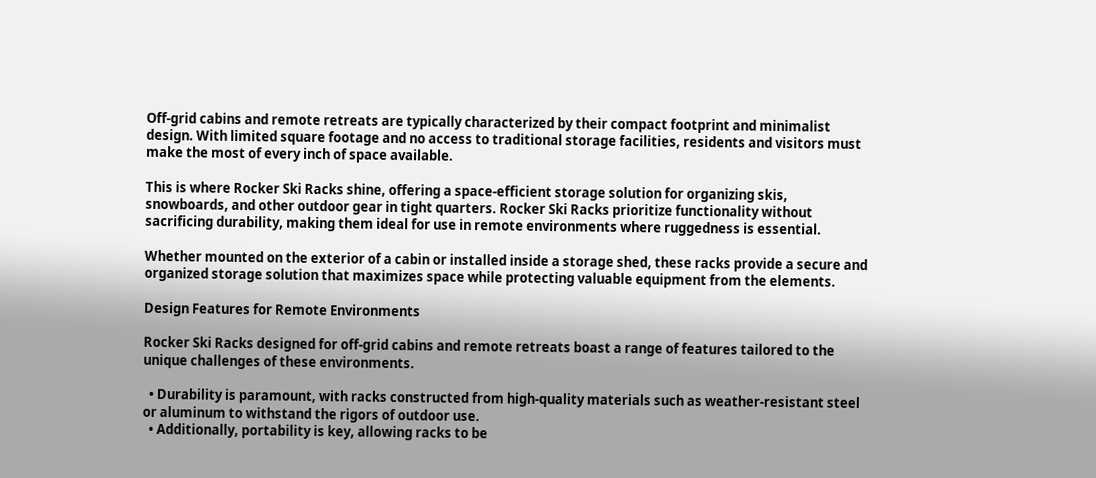Off-grid cabins and remote retreats are typically characterized by their compact footprint and minimalist design. With limited square footage and no access to traditional storage facilities, residents and visitors must make the most of every inch of space available.

This is where Rocker Ski Racks shine, offering a space-efficient storage solution for organizing skis, snowboards, and other outdoor gear in tight quarters. Rocker Ski Racks prioritize functionality without sacrificing durability, making them ideal for use in remote environments where ruggedness is essential.

Whether mounted on the exterior of a cabin or installed inside a storage shed, these racks provide a secure and organized storage solution that maximizes space while protecting valuable equipment from the elements.

Design Features for Remote Environments

Rocker Ski Racks designed for off-grid cabins and remote retreats boast a range of features tailored to the unique challenges of these environments.

  • Durability is paramount, with racks constructed from high-quality materials such as weather-resistant steel or aluminum to withstand the rigors of outdoor use.
  • Additionally, portability is key, allowing racks to be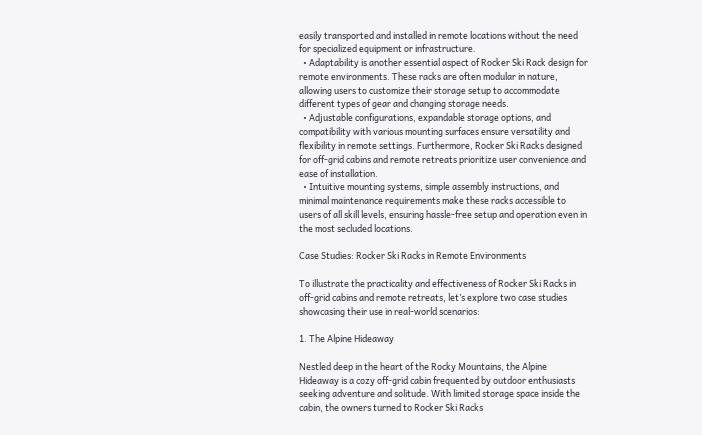easily transported and installed in remote locations without the need for specialized equipment or infrastructure.
  • Adaptability is another essential aspect of Rocker Ski Rack design for remote environments. These racks are often modular in nature, allowing users to customize their storage setup to accommodate different types of gear and changing storage needs.
  • Adjustable configurations, expandable storage options, and compatibility with various mounting surfaces ensure versatility and flexibility in remote settings. Furthermore, Rocker Ski Racks designed for off-grid cabins and remote retreats prioritize user convenience and ease of installation.
  • Intuitive mounting systems, simple assembly instructions, and minimal maintenance requirements make these racks accessible to users of all skill levels, ensuring hassle-free setup and operation even in the most secluded locations.

Case Studies: Rocker Ski Racks in Remote Environments

To illustrate the practicality and effectiveness of Rocker Ski Racks in off-grid cabins and remote retreats, let’s explore two case studies showcasing their use in real-world scenarios:

1. The Alpine Hideaway

Nestled deep in the heart of the Rocky Mountains, the Alpine Hideaway is a cozy off-grid cabin frequented by outdoor enthusiasts seeking adventure and solitude. With limited storage space inside the cabin, the owners turned to Rocker Ski Racks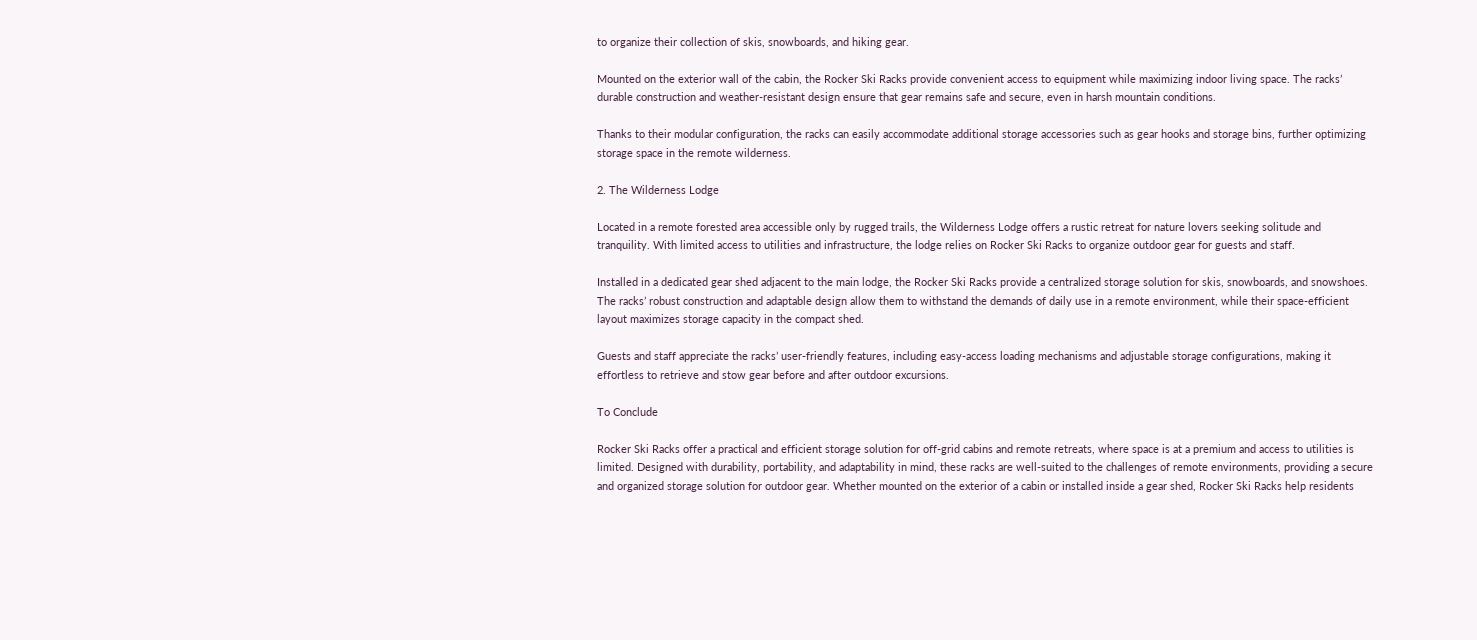to organize their collection of skis, snowboards, and hiking gear.

Mounted on the exterior wall of the cabin, the Rocker Ski Racks provide convenient access to equipment while maximizing indoor living space. The racks’ durable construction and weather-resistant design ensure that gear remains safe and secure, even in harsh mountain conditions.

Thanks to their modular configuration, the racks can easily accommodate additional storage accessories such as gear hooks and storage bins, further optimizing storage space in the remote wilderness.

2. The Wilderness Lodge

Located in a remote forested area accessible only by rugged trails, the Wilderness Lodge offers a rustic retreat for nature lovers seeking solitude and tranquility. With limited access to utilities and infrastructure, the lodge relies on Rocker Ski Racks to organize outdoor gear for guests and staff.

Installed in a dedicated gear shed adjacent to the main lodge, the Rocker Ski Racks provide a centralized storage solution for skis, snowboards, and snowshoes. The racks’ robust construction and adaptable design allow them to withstand the demands of daily use in a remote environment, while their space-efficient layout maximizes storage capacity in the compact shed.

Guests and staff appreciate the racks’ user-friendly features, including easy-access loading mechanisms and adjustable storage configurations, making it effortless to retrieve and stow gear before and after outdoor excursions.

To Conclude

Rocker Ski Racks offer a practical and efficient storage solution for off-grid cabins and remote retreats, where space is at a premium and access to utilities is limited. Designed with durability, portability, and adaptability in mind, these racks are well-suited to the challenges of remote environments, providing a secure and organized storage solution for outdoor gear. Whether mounted on the exterior of a cabin or installed inside a gear shed, Rocker Ski Racks help residents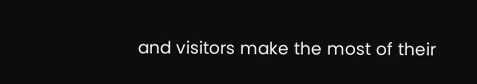and visitors make the most of their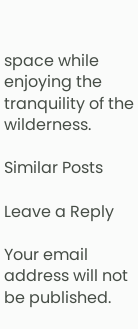space while enjoying the tranquility of the wilderness.

Similar Posts

Leave a Reply

Your email address will not be published.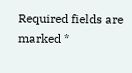Required fields are marked *